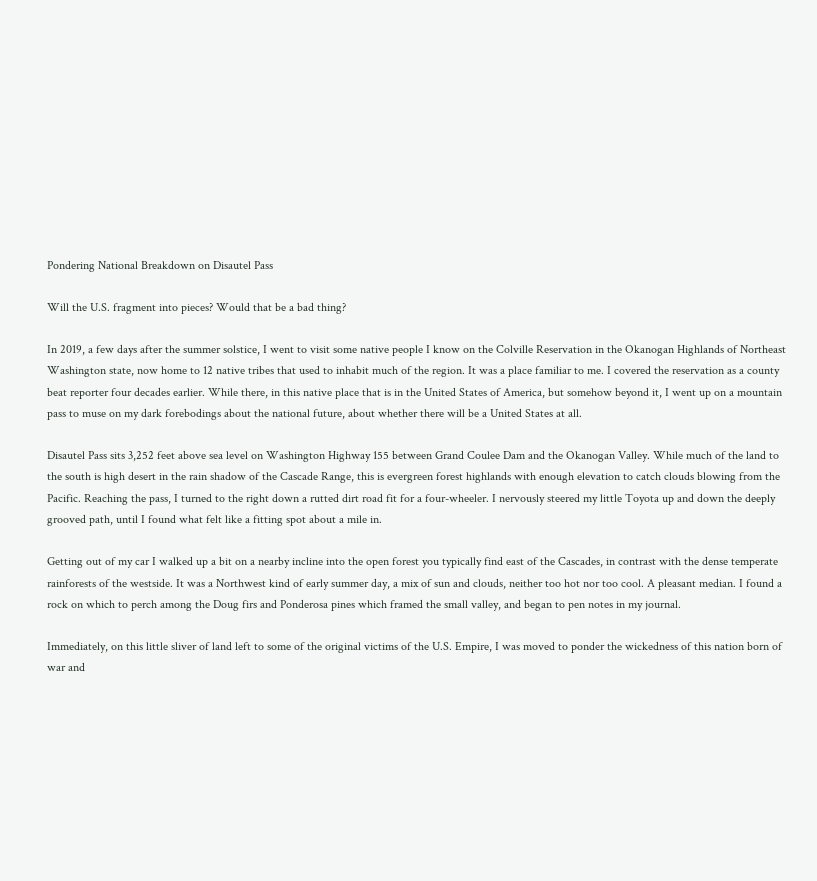Pondering National Breakdown on Disautel Pass

Will the U.S. fragment into pieces? Would that be a bad thing?

In 2019, a few days after the summer solstice, I went to visit some native people I know on the Colville Reservation in the Okanogan Highlands of Northeast Washington state, now home to 12 native tribes that used to inhabit much of the region. It was a place familiar to me. I covered the reservation as a county beat reporter four decades earlier. While there, in this native place that is in the United States of America, but somehow beyond it, I went up on a mountain pass to muse on my dark forebodings about the national future, about whether there will be a United States at all.

Disautel Pass sits 3,252 feet above sea level on Washington Highway 155 between Grand Coulee Dam and the Okanogan Valley. While much of the land to the south is high desert in the rain shadow of the Cascade Range, this is evergreen forest highlands with enough elevation to catch clouds blowing from the Pacific. Reaching the pass, I turned to the right down a rutted dirt road fit for a four-wheeler. I nervously steered my little Toyota up and down the deeply grooved path, until I found what felt like a fitting spot about a mile in.

Getting out of my car I walked up a bit on a nearby incline into the open forest you typically find east of the Cascades, in contrast with the dense temperate rainforests of the westside. It was a Northwest kind of early summer day, a mix of sun and clouds, neither too hot nor too cool. A pleasant median. I found a rock on which to perch among the Doug firs and Ponderosa pines which framed the small valley, and began to pen notes in my journal.

Immediately, on this little sliver of land left to some of the original victims of the U.S. Empire, I was moved to ponder the wickedness of this nation born of war and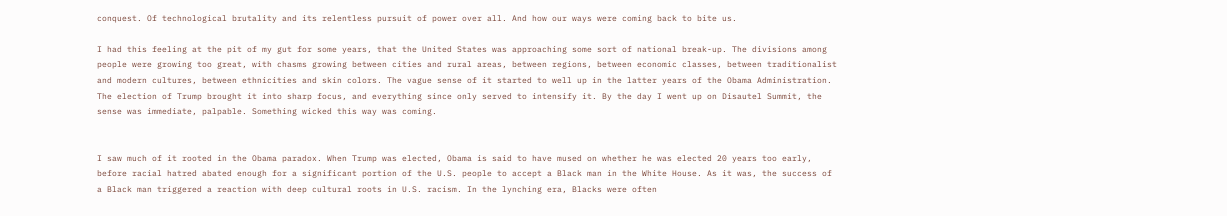conquest. Of technological brutality and its relentless pursuit of power over all. And how our ways were coming back to bite us.

I had this feeling at the pit of my gut for some years, that the United States was approaching some sort of national break-up. The divisions among people were growing too great, with chasms growing between cities and rural areas, between regions, between economic classes, between traditionalist and modern cultures, between ethnicities and skin colors. The vague sense of it started to well up in the latter years of the Obama Administration. The election of Trump brought it into sharp focus, and everything since only served to intensify it. By the day I went up on Disautel Summit, the sense was immediate, palpable. Something wicked this way was coming.


I saw much of it rooted in the Obama paradox. When Trump was elected, Obama is said to have mused on whether he was elected 20 years too early, before racial hatred abated enough for a significant portion of the U.S. people to accept a Black man in the White House. As it was, the success of a Black man triggered a reaction with deep cultural roots in U.S. racism. In the lynching era, Blacks were often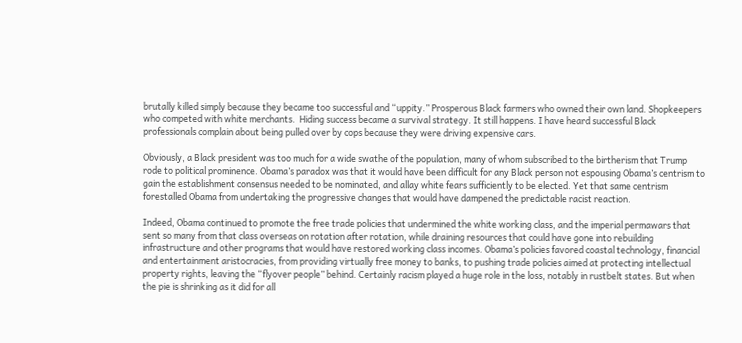brutally killed simply because they became too successful and “uppity.” Prosperous Black farmers who owned their own land. Shopkeepers who competed with white merchants.  Hiding success became a survival strategy. It still happens. I have heard successful Black professionals complain about being pulled over by cops because they were driving expensive cars.

Obviously, a Black president was too much for a wide swathe of the population, many of whom subscribed to the birtherism that Trump rode to political prominence. Obama’s paradox was that it would have been difficult for any Black person not espousing Obama’s centrism to gain the establishment consensus needed to be nominated, and allay white fears sufficiently to be elected. Yet that same centrism forestalled Obama from undertaking the progressive changes that would have dampened the predictable racist reaction.

Indeed, Obama continued to promote the free trade policies that undermined the white working class, and the imperial permawars that sent so many from that class overseas on rotation after rotation, while draining resources that could have gone into rebuilding infrastructure and other programs that would have restored working class incomes. Obama’s policies favored coastal technology, financial and entertainment aristocracies, from providing virtually free money to banks, to pushing trade policies aimed at protecting intellectual property rights, leaving the “flyover people” behind. Certainly racism played a huge role in the loss, notably in rustbelt states. But when the pie is shrinking as it did for all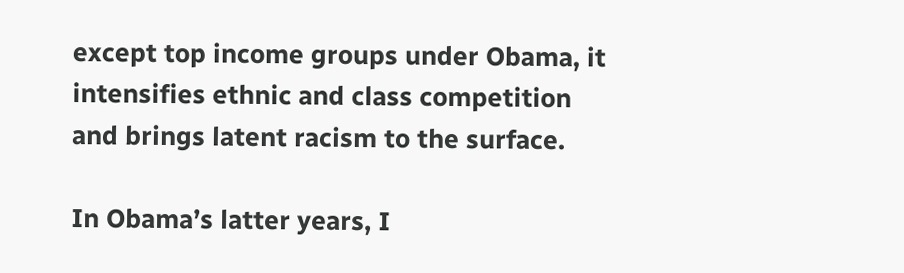except top income groups under Obama, it intensifies ethnic and class competition and brings latent racism to the surface.

In Obama’s latter years, I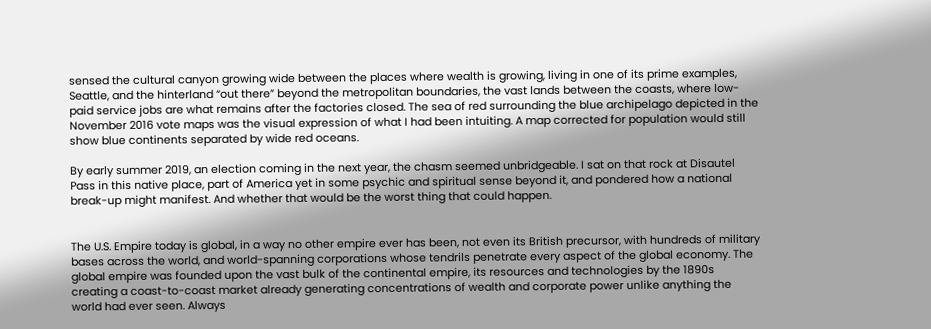sensed the cultural canyon growing wide between the places where wealth is growing, living in one of its prime examples, Seattle, and the hinterland “out there” beyond the metropolitan boundaries, the vast lands between the coasts, where low-paid service jobs are what remains after the factories closed. The sea of red surrounding the blue archipelago depicted in the November 2016 vote maps was the visual expression of what I had been intuiting. A map corrected for population would still show blue continents separated by wide red oceans.

By early summer 2019, an election coming in the next year, the chasm seemed unbridgeable. I sat on that rock at Disautel Pass in this native place, part of America yet in some psychic and spiritual sense beyond it, and pondered how a national break-up might manifest. And whether that would be the worst thing that could happen.


The U.S. Empire today is global, in a way no other empire ever has been, not even its British precursor, with hundreds of military bases across the world, and world-spanning corporations whose tendrils penetrate every aspect of the global economy. The global empire was founded upon the vast bulk of the continental empire, its resources and technologies by the 1890s creating a coast-to-coast market already generating concentrations of wealth and corporate power unlike anything the world had ever seen. Always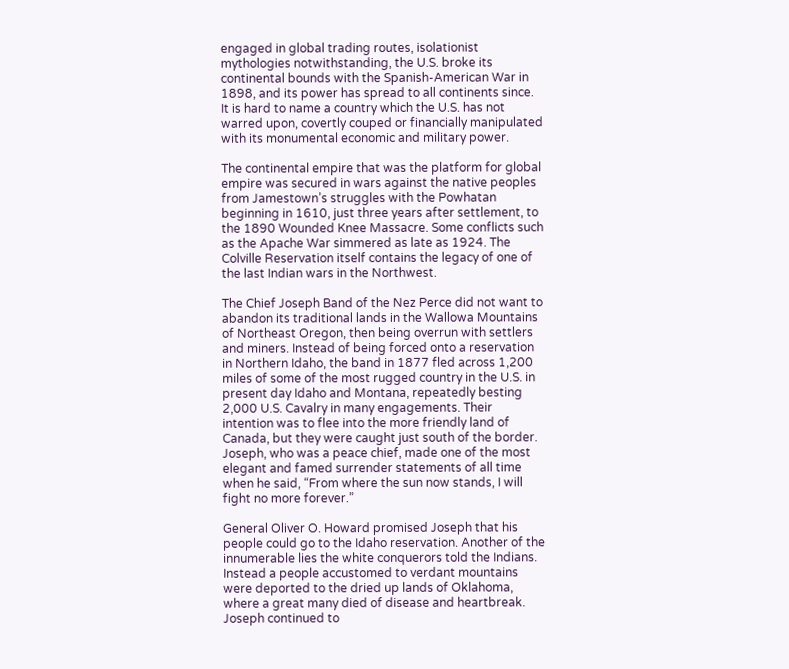engaged in global trading routes, isolationist mythologies notwithstanding, the U.S. broke its continental bounds with the Spanish-American War in 1898, and its power has spread to all continents since. It is hard to name a country which the U.S. has not warred upon, covertly couped or financially manipulated with its monumental economic and military power.

The continental empire that was the platform for global empire was secured in wars against the native peoples from Jamestown’s struggles with the Powhatan beginning in 1610, just three years after settlement, to the 1890 Wounded Knee Massacre. Some conflicts such as the Apache War simmered as late as 1924. The Colville Reservation itself contains the legacy of one of the last Indian wars in the Northwest.

The Chief Joseph Band of the Nez Perce did not want to abandon its traditional lands in the Wallowa Mountains of Northeast Oregon, then being overrun with settlers and miners. Instead of being forced onto a reservation in Northern Idaho, the band in 1877 fled across 1,200 miles of some of the most rugged country in the U.S. in present day Idaho and Montana, repeatedly besting 2,000 U.S. Cavalry in many engagements. Their intention was to flee into the more friendly land of Canada, but they were caught just south of the border. Joseph, who was a peace chief, made one of the most elegant and famed surrender statements of all time when he said, “From where the sun now stands, I will fight no more forever.”

General Oliver O. Howard promised Joseph that his people could go to the Idaho reservation. Another of the innumerable lies the white conquerors told the Indians. Instead a people accustomed to verdant mountains were deported to the dried up lands of Oklahoma, where a great many died of disease and heartbreak. Joseph continued to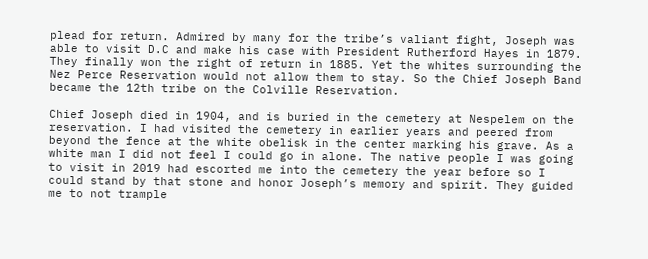plead for return. Admired by many for the tribe’s valiant fight, Joseph was able to visit D.C and make his case with President Rutherford Hayes in 1879. They finally won the right of return in 1885. Yet the whites surrounding the Nez Perce Reservation would not allow them to stay. So the Chief Joseph Band became the 12th tribe on the Colville Reservation.

Chief Joseph died in 1904, and is buried in the cemetery at Nespelem on the reservation. I had visited the cemetery in earlier years and peered from beyond the fence at the white obelisk in the center marking his grave. As a white man I did not feel I could go in alone. The native people I was going to visit in 2019 had escorted me into the cemetery the year before so I could stand by that stone and honor Joseph’s memory and spirit. They guided me to not trample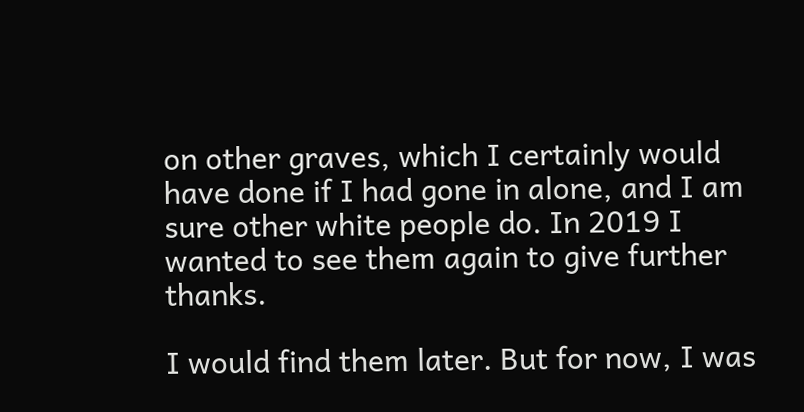on other graves, which I certainly would have done if I had gone in alone, and I am sure other white people do. In 2019 I wanted to see them again to give further thanks.

I would find them later. But for now, I was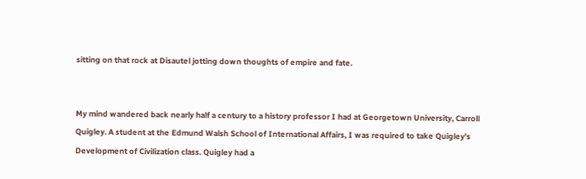sitting on that rock at Disautel jotting down thoughts of empire and fate.


My mind wandered back nearly half a century to a history professor I had at Georgetown University, Carroll Quigley. A student at the Edmund Walsh School of International Affairs, I was required to take Quigley’s Development of Civilization class. Quigley had a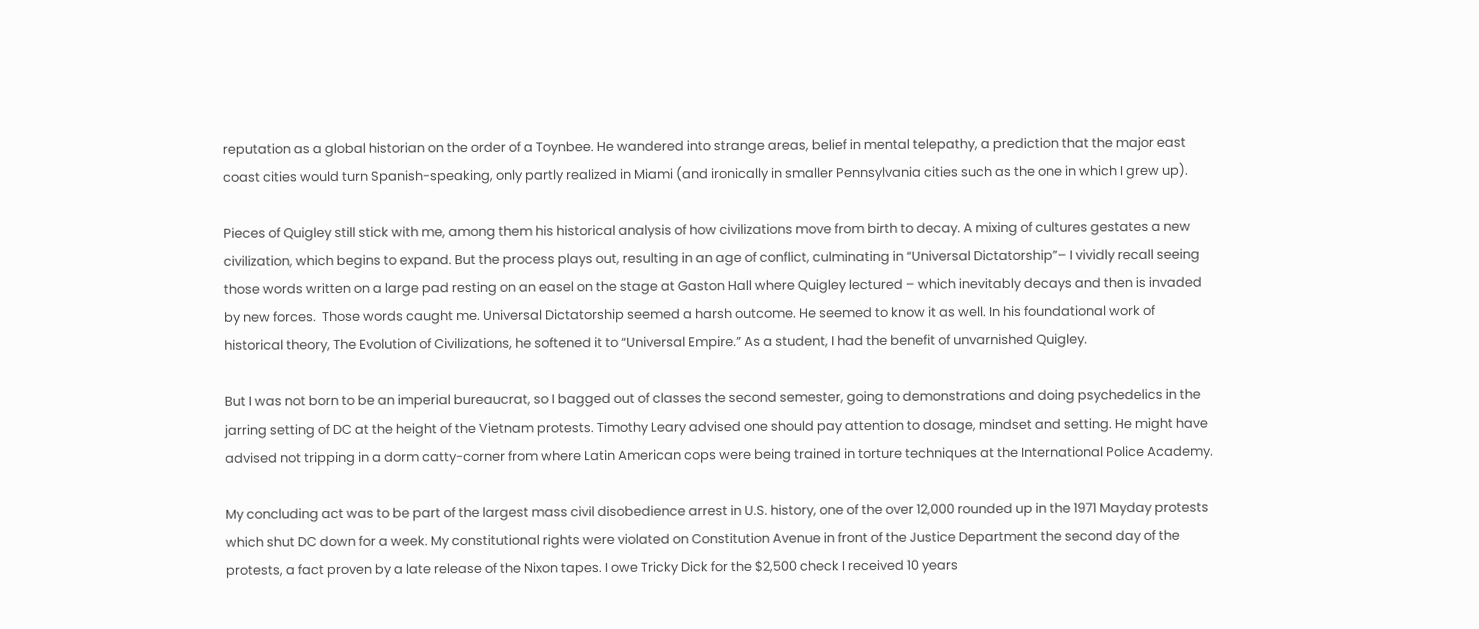reputation as a global historian on the order of a Toynbee. He wandered into strange areas, belief in mental telepathy, a prediction that the major east coast cities would turn Spanish-speaking, only partly realized in Miami (and ironically in smaller Pennsylvania cities such as the one in which I grew up).

Pieces of Quigley still stick with me, among them his historical analysis of how civilizations move from birth to decay. A mixing of cultures gestates a new civilization, which begins to expand. But the process plays out, resulting in an age of conflict, culminating in “Universal Dictatorship”– I vividly recall seeing those words written on a large pad resting on an easel on the stage at Gaston Hall where Quigley lectured – which inevitably decays and then is invaded by new forces.  Those words caught me. Universal Dictatorship seemed a harsh outcome. He seemed to know it as well. In his foundational work of historical theory, The Evolution of Civilizations, he softened it to “Universal Empire.” As a student, I had the benefit of unvarnished Quigley.

But I was not born to be an imperial bureaucrat, so I bagged out of classes the second semester, going to demonstrations and doing psychedelics in the jarring setting of DC at the height of the Vietnam protests. Timothy Leary advised one should pay attention to dosage, mindset and setting. He might have advised not tripping in a dorm catty-corner from where Latin American cops were being trained in torture techniques at the International Police Academy.

My concluding act was to be part of the largest mass civil disobedience arrest in U.S. history, one of the over 12,000 rounded up in the 1971 Mayday protests which shut DC down for a week. My constitutional rights were violated on Constitution Avenue in front of the Justice Department the second day of the protests, a fact proven by a late release of the Nixon tapes. I owe Tricky Dick for the $2,500 check I received 10 years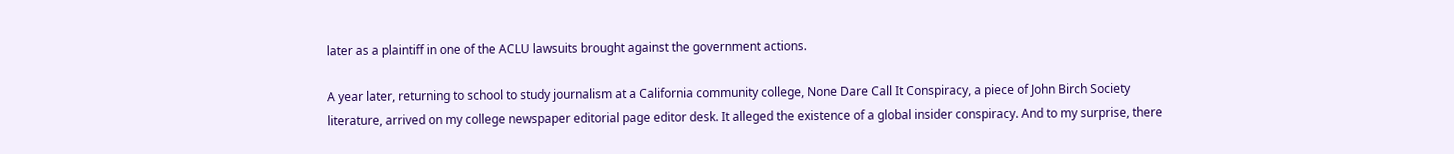later as a plaintiff in one of the ACLU lawsuits brought against the government actions.

A year later, returning to school to study journalism at a California community college, None Dare Call It Conspiracy, a piece of John Birch Society literature, arrived on my college newspaper editorial page editor desk. It alleged the existence of a global insider conspiracy. And to my surprise, there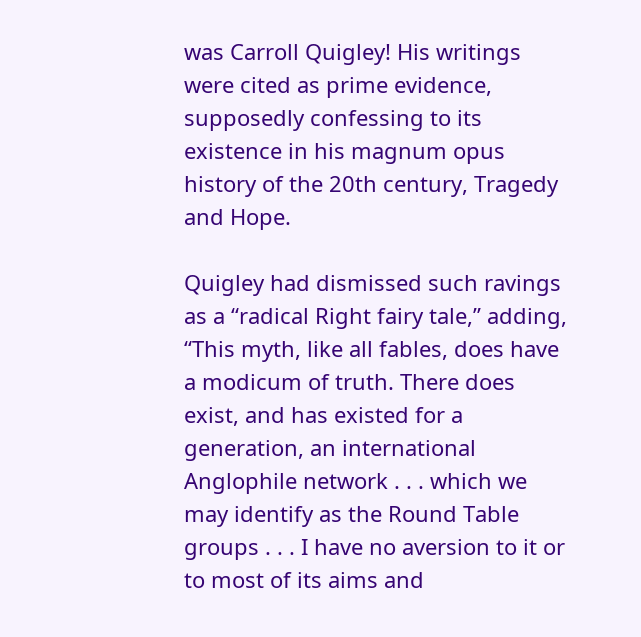was Carroll Quigley! His writings were cited as prime evidence, supposedly confessing to its existence in his magnum opus history of the 20th century, Tragedy and Hope.

Quigley had dismissed such ravings as a “radical Right fairy tale,” adding, “This myth, like all fables, does have a modicum of truth. There does exist, and has existed for a generation, an international Anglophile network . . . which we may identify as the Round Table groups . . . I have no aversion to it or to most of its aims and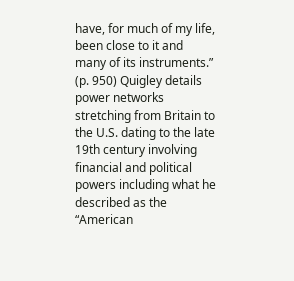have, for much of my life, been close to it and many of its instruments.” (p. 950) Quigley details power networks stretching from Britain to the U.S. dating to the late 19th century involving financial and political powers including what he described as the “American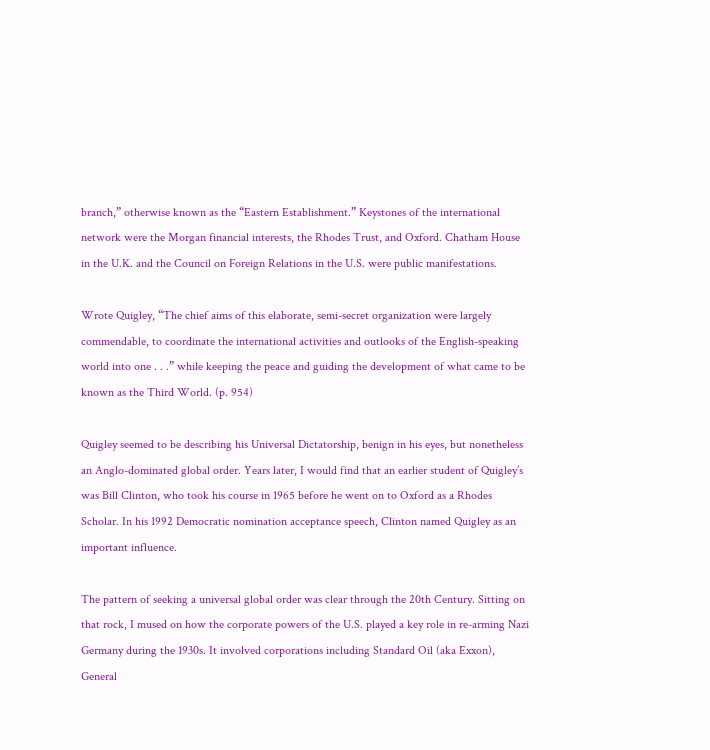branch,” otherwise known as the “Eastern Establishment.” Keystones of the international network were the Morgan financial interests, the Rhodes Trust, and Oxford. Chatham House in the U.K. and the Council on Foreign Relations in the U.S. were public manifestations.

Wrote Quigley, “The chief aims of this elaborate, semi-secret organization were largely commendable, to coordinate the international activities and outlooks of the English-speaking world into one . . .” while keeping the peace and guiding the development of what came to be known as the Third World. (p. 954)

Quigley seemed to be describing his Universal Dictatorship, benign in his eyes, but nonetheless an Anglo-dominated global order. Years later, I would find that an earlier student of Quigley’s was Bill Clinton, who took his course in 1965 before he went on to Oxford as a Rhodes Scholar. In his 1992 Democratic nomination acceptance speech, Clinton named Quigley as an important influence.

The pattern of seeking a universal global order was clear through the 20th Century. Sitting on that rock, I mused on how the corporate powers of the U.S. played a key role in re-arming Nazi Germany during the 1930s. It involved corporations including Standard Oil (aka Exxon), General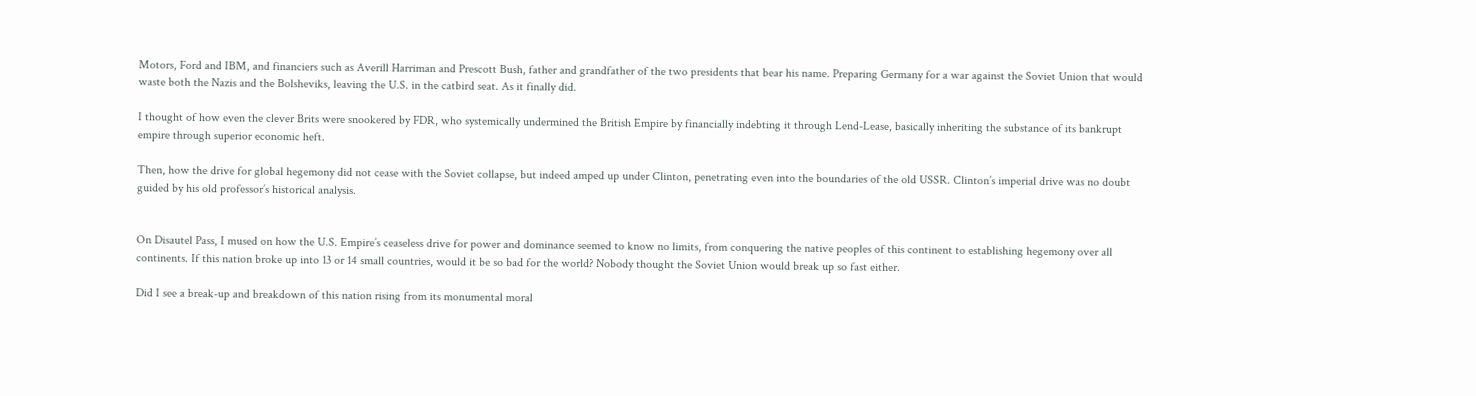Motors, Ford and IBM, and financiers such as Averill Harriman and Prescott Bush, father and grandfather of the two presidents that bear his name. Preparing Germany for a war against the Soviet Union that would waste both the Nazis and the Bolsheviks, leaving the U.S. in the catbird seat. As it finally did.

I thought of how even the clever Brits were snookered by FDR, who systemically undermined the British Empire by financially indebting it through Lend-Lease, basically inheriting the substance of its bankrupt empire through superior economic heft.

Then, how the drive for global hegemony did not cease with the Soviet collapse, but indeed amped up under Clinton, penetrating even into the boundaries of the old USSR. Clinton’s imperial drive was no doubt guided by his old professor’s historical analysis.


On Disautel Pass, I mused on how the U.S. Empire’s ceaseless drive for power and dominance seemed to know no limits, from conquering the native peoples of this continent to establishing hegemony over all continents. If this nation broke up into 13 or 14 small countries, would it be so bad for the world? Nobody thought the Soviet Union would break up so fast either.

Did I see a break-up and breakdown of this nation rising from its monumental moral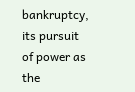bankruptcy, its pursuit of power as the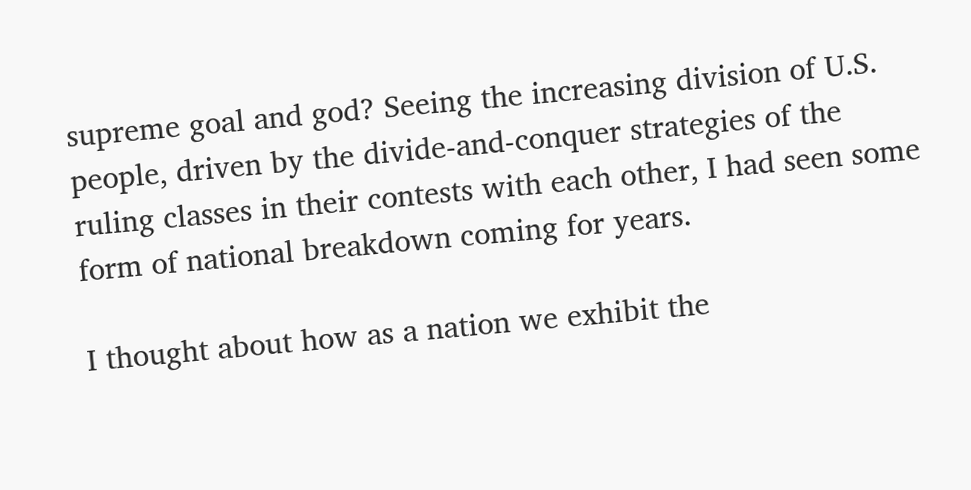supreme goal and god? Seeing the increasing division of U.S. people, driven by the divide-and-conquer strategies of the ruling classes in their contests with each other, I had seen some form of national breakdown coming for years.

I thought about how as a nation we exhibit the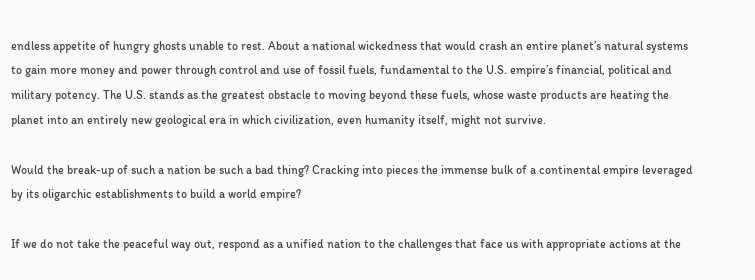endless appetite of hungry ghosts unable to rest. About a national wickedness that would crash an entire planet’s natural systems to gain more money and power through control and use of fossil fuels, fundamental to the U.S. empire’s financial, political and military potency. The U.S. stands as the greatest obstacle to moving beyond these fuels, whose waste products are heating the planet into an entirely new geological era in which civilization, even humanity itself, might not survive.

Would the break-up of such a nation be such a bad thing? Cracking into pieces the immense bulk of a continental empire leveraged by its oligarchic establishments to build a world empire?

If we do not take the peaceful way out, respond as a unified nation to the challenges that face us with appropriate actions at the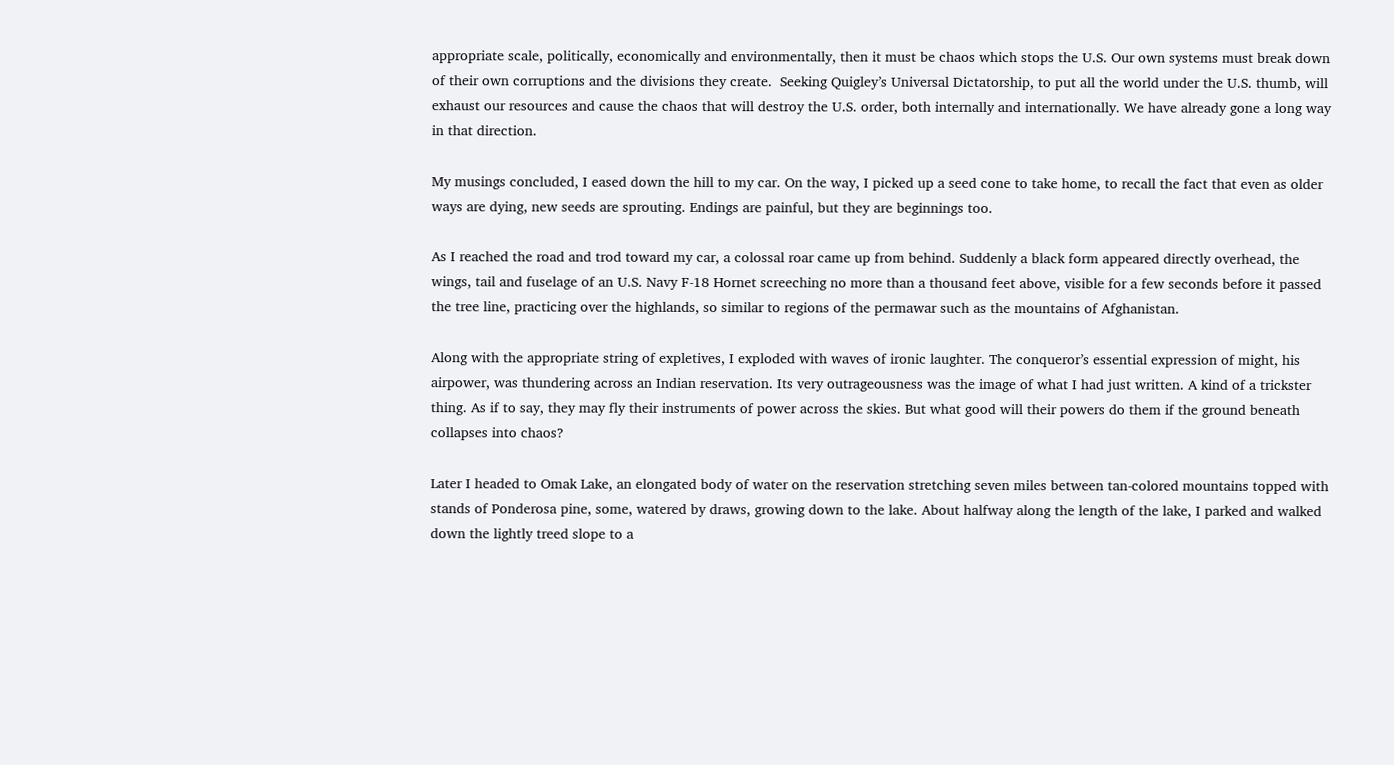appropriate scale, politically, economically and environmentally, then it must be chaos which stops the U.S. Our own systems must break down of their own corruptions and the divisions they create.  Seeking Quigley’s Universal Dictatorship, to put all the world under the U.S. thumb, will exhaust our resources and cause the chaos that will destroy the U.S. order, both internally and internationally. We have already gone a long way in that direction.

My musings concluded, I eased down the hill to my car. On the way, I picked up a seed cone to take home, to recall the fact that even as older ways are dying, new seeds are sprouting. Endings are painful, but they are beginnings too.

As I reached the road and trod toward my car, a colossal roar came up from behind. Suddenly a black form appeared directly overhead, the wings, tail and fuselage of an U.S. Navy F-18 Hornet screeching no more than a thousand feet above, visible for a few seconds before it passed the tree line, practicing over the highlands, so similar to regions of the permawar such as the mountains of Afghanistan.

Along with the appropriate string of expletives, I exploded with waves of ironic laughter. The conqueror’s essential expression of might, his airpower, was thundering across an Indian reservation. Its very outrageousness was the image of what I had just written. A kind of a trickster thing. As if to say, they may fly their instruments of power across the skies. But what good will their powers do them if the ground beneath collapses into chaos?

Later I headed to Omak Lake, an elongated body of water on the reservation stretching seven miles between tan-colored mountains topped with stands of Ponderosa pine, some, watered by draws, growing down to the lake. About halfway along the length of the lake, I parked and walked down the lightly treed slope to a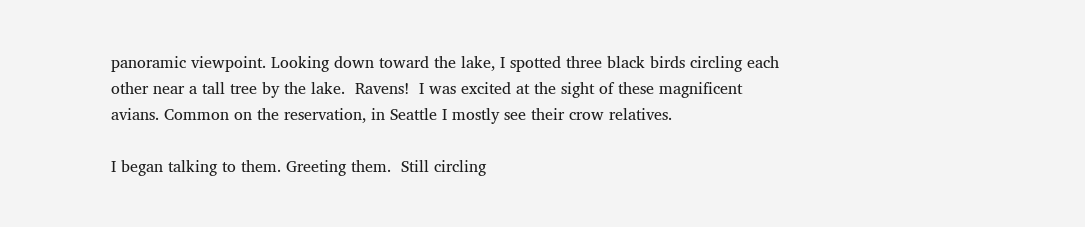panoramic viewpoint. Looking down toward the lake, I spotted three black birds circling each other near a tall tree by the lake.  Ravens!  I was excited at the sight of these magnificent avians. Common on the reservation, in Seattle I mostly see their crow relatives.

I began talking to them. Greeting them.  Still circling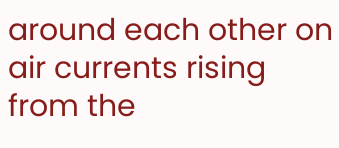around each other on air currents rising from the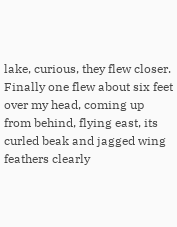lake, curious, they flew closer.  Finally one flew about six feet over my head, coming up from behind, flying east, its curled beak and jagged wing feathers clearly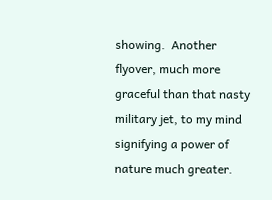showing.  Another flyover, much more graceful than that nasty military jet, to my mind signifying a power of nature much greater.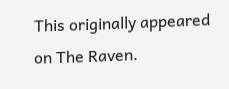This originally appeared on The Raven.